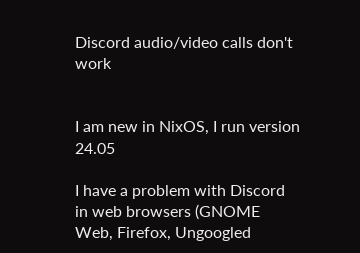Discord audio/video calls don't work


I am new in NixOS, I run version 24.05

I have a problem with Discord in web browsers (GNOME Web, Firefox, Ungoogled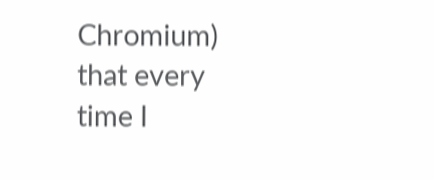Chromium) that every time I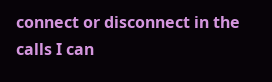connect or disconnect in the calls I can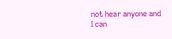not hear anyone and I can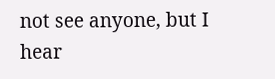not see anyone, but I hear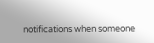notifications when someone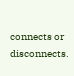connects or disconnects.